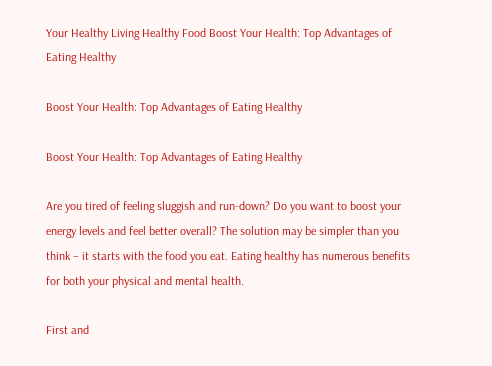Your Healthy Living Healthy Food Boost Your Health: Top Advantages of Eating Healthy

Boost Your Health: Top Advantages of Eating Healthy

Boost Your Health: Top Advantages of Eating Healthy

Are you tired of feeling sluggish and run-down? Do you want to boost your energy levels and feel better overall? The solution may be simpler than you think – it starts with the food you eat. Eating healthy has numerous benefits for both your physical and mental health.

First and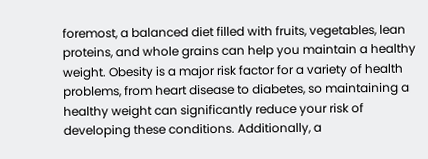foremost, a balanced diet filled with fruits, vegetables, lean proteins, and whole grains can help you maintain a healthy weight. Obesity is a major risk factor for a variety of health problems, from heart disease to diabetes, so maintaining a healthy weight can significantly reduce your risk of developing these conditions. Additionally, a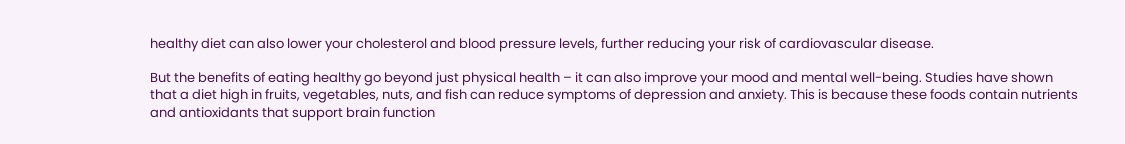healthy diet can also lower your cholesterol and blood pressure levels, further reducing your risk of cardiovascular disease.

But the benefits of eating healthy go beyond just physical health – it can also improve your mood and mental well-being. Studies have shown that a diet high in fruits, vegetables, nuts, and fish can reduce symptoms of depression and anxiety. This is because these foods contain nutrients and antioxidants that support brain function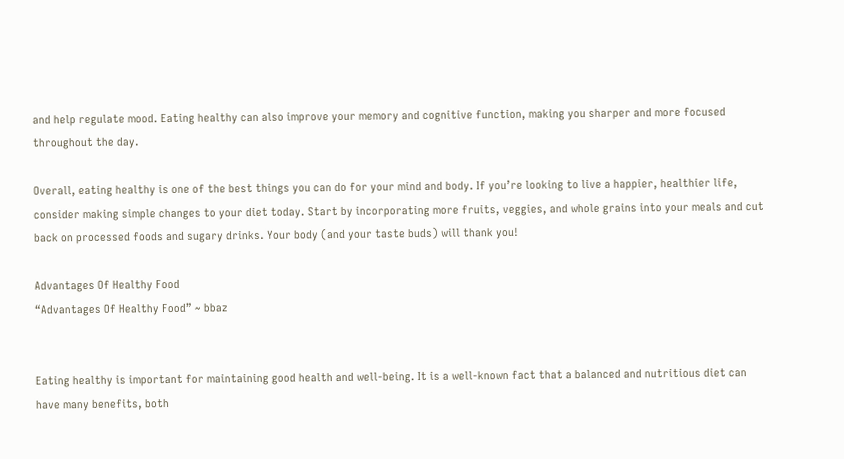and help regulate mood. Eating healthy can also improve your memory and cognitive function, making you sharper and more focused throughout the day.

Overall, eating healthy is one of the best things you can do for your mind and body. If you’re looking to live a happier, healthier life, consider making simple changes to your diet today. Start by incorporating more fruits, veggies, and whole grains into your meals and cut back on processed foods and sugary drinks. Your body (and your taste buds) will thank you!

Advantages Of Healthy Food
“Advantages Of Healthy Food” ~ bbaz


Eating healthy is important for maintaining good health and well-being. It is a well-known fact that a balanced and nutritious diet can have many benefits, both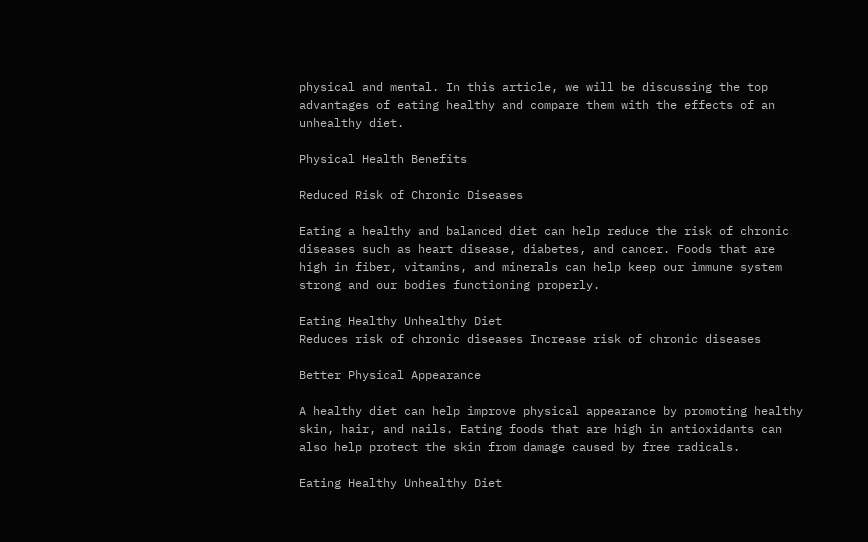physical and mental. In this article, we will be discussing the top advantages of eating healthy and compare them with the effects of an unhealthy diet.

Physical Health Benefits

Reduced Risk of Chronic Diseases

Eating a healthy and balanced diet can help reduce the risk of chronic diseases such as heart disease, diabetes, and cancer. Foods that are high in fiber, vitamins, and minerals can help keep our immune system strong and our bodies functioning properly.

Eating Healthy Unhealthy Diet
Reduces risk of chronic diseases Increase risk of chronic diseases

Better Physical Appearance

A healthy diet can help improve physical appearance by promoting healthy skin, hair, and nails. Eating foods that are high in antioxidants can also help protect the skin from damage caused by free radicals.

Eating Healthy Unhealthy Diet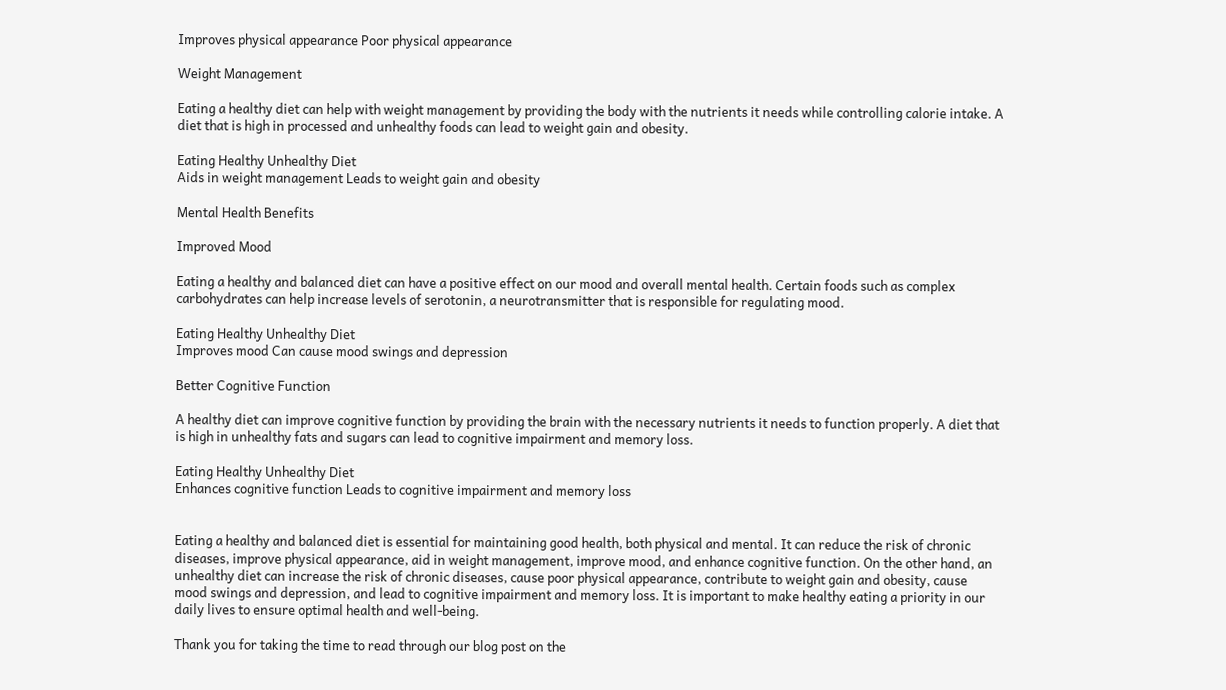Improves physical appearance Poor physical appearance

Weight Management

Eating a healthy diet can help with weight management by providing the body with the nutrients it needs while controlling calorie intake. A diet that is high in processed and unhealthy foods can lead to weight gain and obesity.

Eating Healthy Unhealthy Diet
Aids in weight management Leads to weight gain and obesity

Mental Health Benefits

Improved Mood

Eating a healthy and balanced diet can have a positive effect on our mood and overall mental health. Certain foods such as complex carbohydrates can help increase levels of serotonin, a neurotransmitter that is responsible for regulating mood.

Eating Healthy Unhealthy Diet
Improves mood Can cause mood swings and depression

Better Cognitive Function

A healthy diet can improve cognitive function by providing the brain with the necessary nutrients it needs to function properly. A diet that is high in unhealthy fats and sugars can lead to cognitive impairment and memory loss.

Eating Healthy Unhealthy Diet
Enhances cognitive function Leads to cognitive impairment and memory loss


Eating a healthy and balanced diet is essential for maintaining good health, both physical and mental. It can reduce the risk of chronic diseases, improve physical appearance, aid in weight management, improve mood, and enhance cognitive function. On the other hand, an unhealthy diet can increase the risk of chronic diseases, cause poor physical appearance, contribute to weight gain and obesity, cause mood swings and depression, and lead to cognitive impairment and memory loss. It is important to make healthy eating a priority in our daily lives to ensure optimal health and well-being.

Thank you for taking the time to read through our blog post on the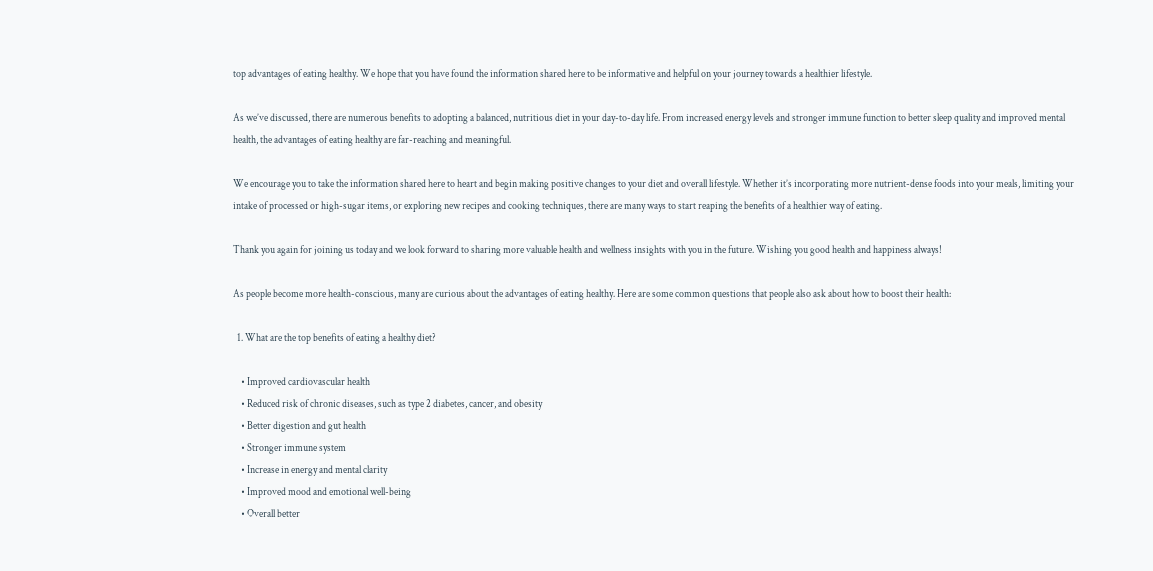top advantages of eating healthy. We hope that you have found the information shared here to be informative and helpful on your journey towards a healthier lifestyle.

As we’ve discussed, there are numerous benefits to adopting a balanced, nutritious diet in your day-to-day life. From increased energy levels and stronger immune function to better sleep quality and improved mental health, the advantages of eating healthy are far-reaching and meaningful.

We encourage you to take the information shared here to heart and begin making positive changes to your diet and overall lifestyle. Whether it’s incorporating more nutrient-dense foods into your meals, limiting your intake of processed or high-sugar items, or exploring new recipes and cooking techniques, there are many ways to start reaping the benefits of a healthier way of eating.

Thank you again for joining us today and we look forward to sharing more valuable health and wellness insights with you in the future. Wishing you good health and happiness always!

As people become more health-conscious, many are curious about the advantages of eating healthy. Here are some common questions that people also ask about how to boost their health:

  1. What are the top benefits of eating a healthy diet?

    • Improved cardiovascular health
    • Reduced risk of chronic diseases, such as type 2 diabetes, cancer, and obesity
    • Better digestion and gut health
    • Stronger immune system
    • Increase in energy and mental clarity
    • Improved mood and emotional well-being
    • Overall better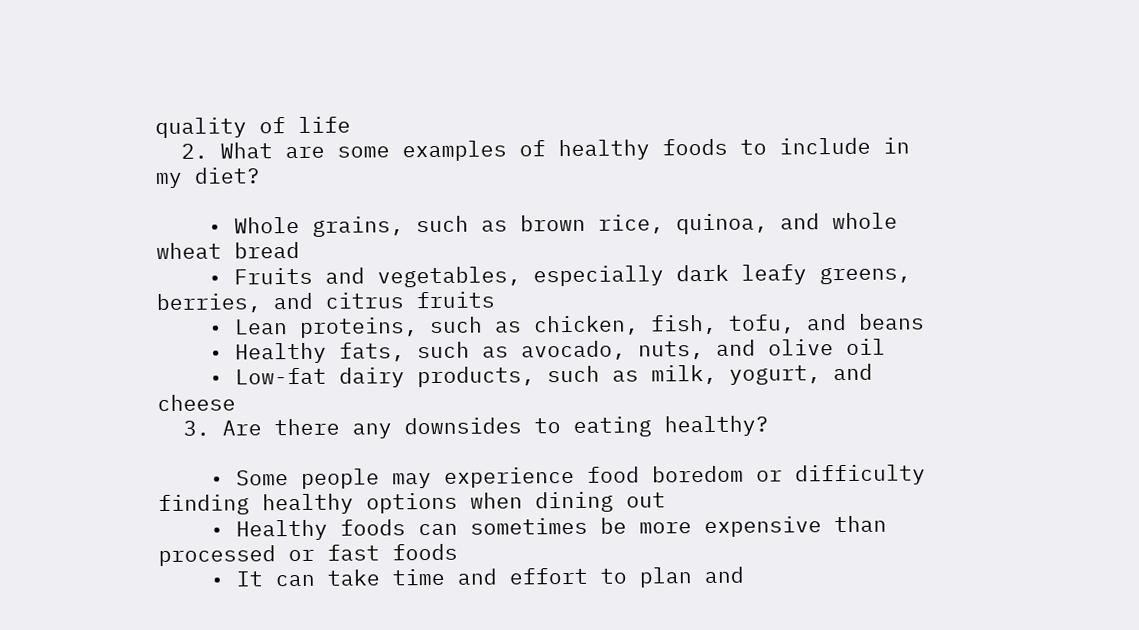quality of life
  2. What are some examples of healthy foods to include in my diet?

    • Whole grains, such as brown rice, quinoa, and whole wheat bread
    • Fruits and vegetables, especially dark leafy greens, berries, and citrus fruits
    • Lean proteins, such as chicken, fish, tofu, and beans
    • Healthy fats, such as avocado, nuts, and olive oil
    • Low-fat dairy products, such as milk, yogurt, and cheese
  3. Are there any downsides to eating healthy?

    • Some people may experience food boredom or difficulty finding healthy options when dining out
    • Healthy foods can sometimes be more expensive than processed or fast foods
    • It can take time and effort to plan and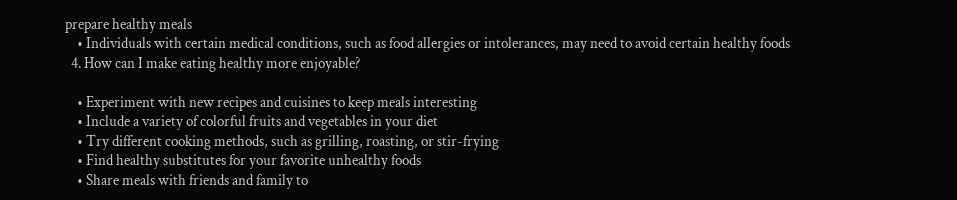prepare healthy meals
    • Individuals with certain medical conditions, such as food allergies or intolerances, may need to avoid certain healthy foods
  4. How can I make eating healthy more enjoyable?

    • Experiment with new recipes and cuisines to keep meals interesting
    • Include a variety of colorful fruits and vegetables in your diet
    • Try different cooking methods, such as grilling, roasting, or stir-frying
    • Find healthy substitutes for your favorite unhealthy foods
    • Share meals with friends and family to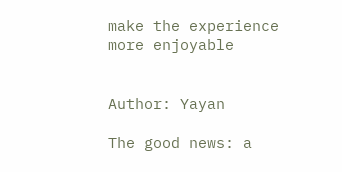make the experience more enjoyable


Author: Yayan

The good news: a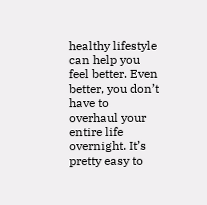healthy lifestyle can help you feel better. Even better, you don’t have to overhaul your entire life overnight. It’s pretty easy to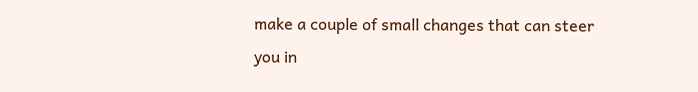make a couple of small changes that can steer you in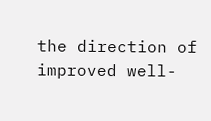the direction of improved well-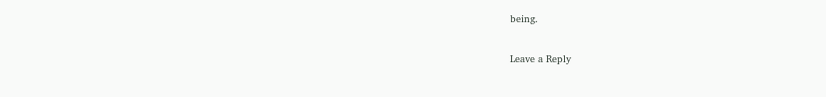being.

Leave a Reply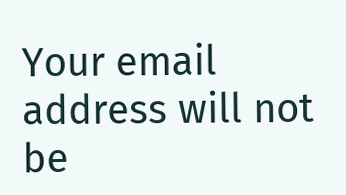Your email address will not be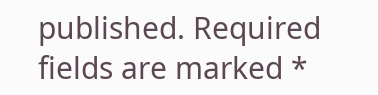published. Required fields are marked *